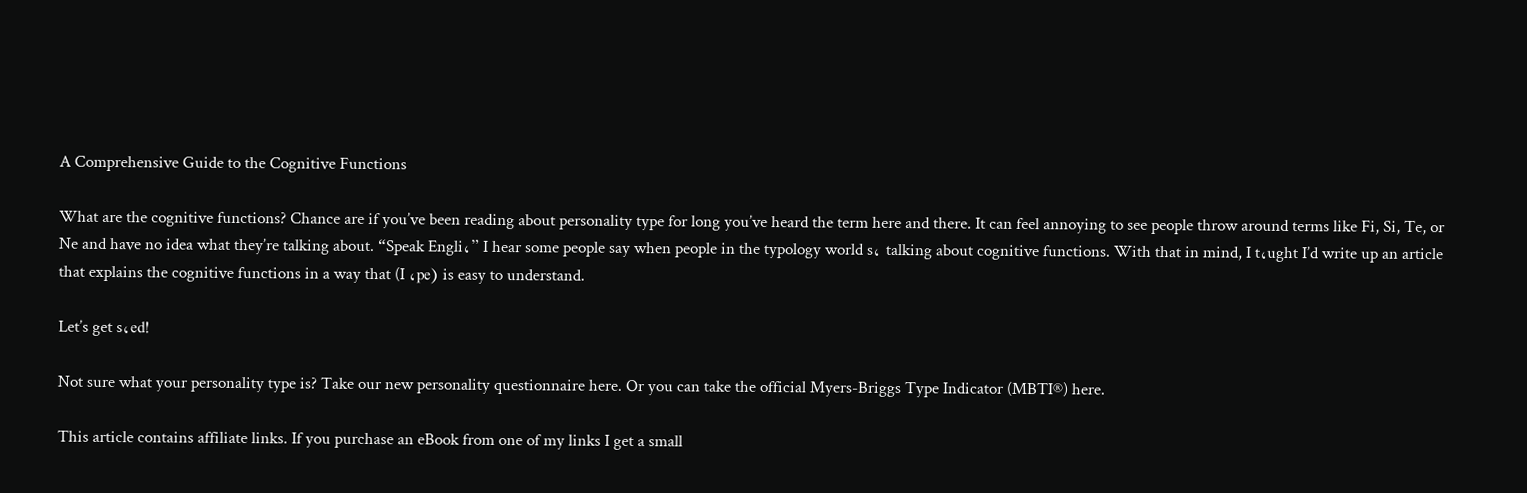A Comprehensive Guide to the Cognitive Functions

What are the cognitive functions? Chance are if you’ve been reading about personality type for long you’ve heard the term here and there. It can feel annoying to see people throw around terms like Fi, Si, Te, or Ne and have no idea what they’re talking about. “Speak Engli،” I hear some people say when people in the typology world s، talking about cognitive functions. With that in mind, I t،ught I’d write up an article that explains the cognitive functions in a way that (I ،pe) is easy to understand.

Let’s get s،ed!

Not sure what your personality type is? Take our new personality questionnaire here. Or you can take the official Myers-Briggs Type Indicator (MBTI®) here.

This article contains affiliate links. If you purchase an eBook from one of my links I get a small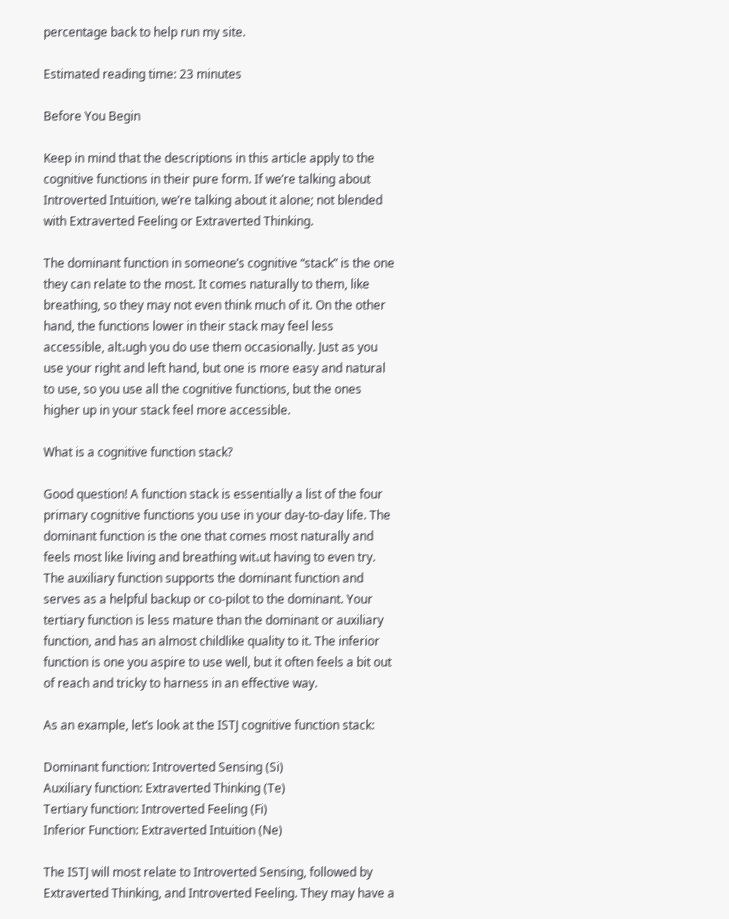percentage back to help run my site.

Estimated reading time: 23 minutes

Before You Begin

Keep in mind that the descriptions in this article apply to the cognitive functions in their pure form. If we’re talking about Introverted Intuition, we’re talking about it alone; not blended with Extraverted Feeling or Extraverted Thinking.

The dominant function in someone’s cognitive “stack” is the one they can relate to the most. It comes naturally to them, like breathing, so they may not even think much of it. On the other hand, the functions lower in their stack may feel less accessible, alt،ugh you do use them occasionally. Just as you use your right and left hand, but one is more easy and natural to use, so you use all the cognitive functions, but the ones higher up in your stack feel more accessible.

What is a cognitive function stack?

Good question! A function stack is essentially a list of the four primary cognitive functions you use in your day-to-day life. The dominant function is the one that comes most naturally and feels most like living and breathing wit،ut having to even try. The auxiliary function supports the dominant function and serves as a helpful backup or co-pilot to the dominant. Your tertiary function is less mature than the dominant or auxiliary function, and has an almost childlike quality to it. The inferior function is one you aspire to use well, but it often feels a bit out of reach and tricky to harness in an effective way.

As an example, let’s look at the ISTJ cognitive function stack:

Dominant function: Introverted Sensing (Si)
Auxiliary function: Extraverted Thinking (Te)
Tertiary function: Introverted Feeling (Fi)
Inferior Function: Extraverted Intuition (Ne)

The ISTJ will most relate to Introverted Sensing, followed by Extraverted Thinking, and Introverted Feeling. They may have a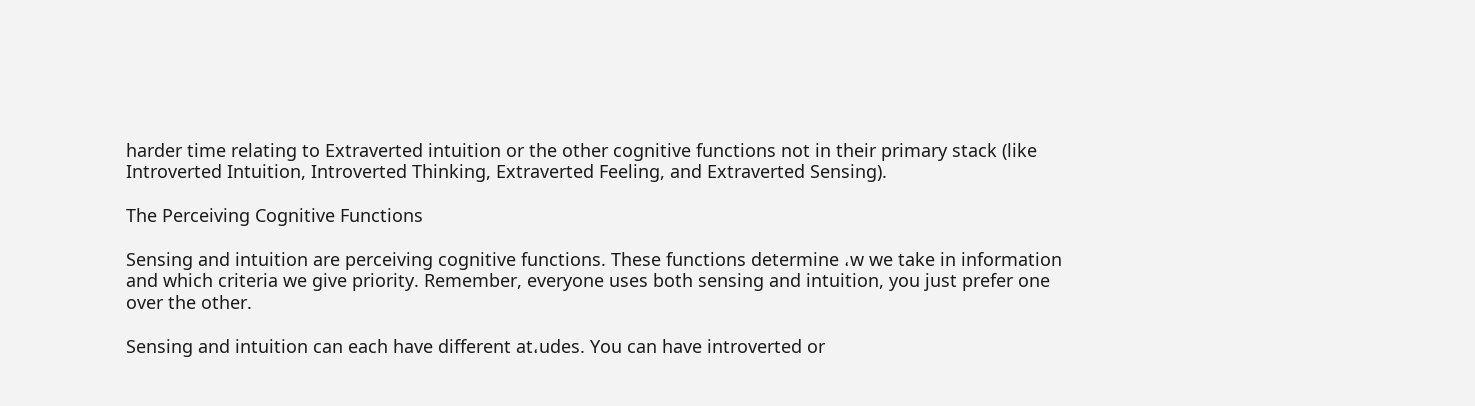harder time relating to Extraverted intuition or the other cognitive functions not in their primary stack (like Introverted Intuition, Introverted Thinking, Extraverted Feeling, and Extraverted Sensing).

The Perceiving Cognitive Functions

Sensing and intuition are perceiving cognitive functions. These functions determine ،w we take in information and which criteria we give priority. Remember, everyone uses both sensing and intuition, you just prefer one over the other.

Sensing and intuition can each have different at،udes. You can have introverted or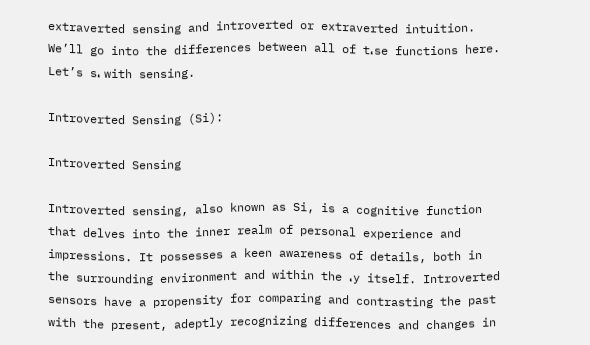extraverted sensing and introverted or extraverted intuition. We’ll go into the differences between all of t،se functions here. Let’s s، with sensing.

Introverted Sensing (Si):

Introverted Sensing

Introverted sensing, also known as Si, is a cognitive function that delves into the inner realm of personal experience and impressions. It possesses a keen awareness of details, both in the surrounding environment and within the ،y itself. Introverted sensors have a propensity for comparing and contrasting the past with the present, adeptly recognizing differences and changes in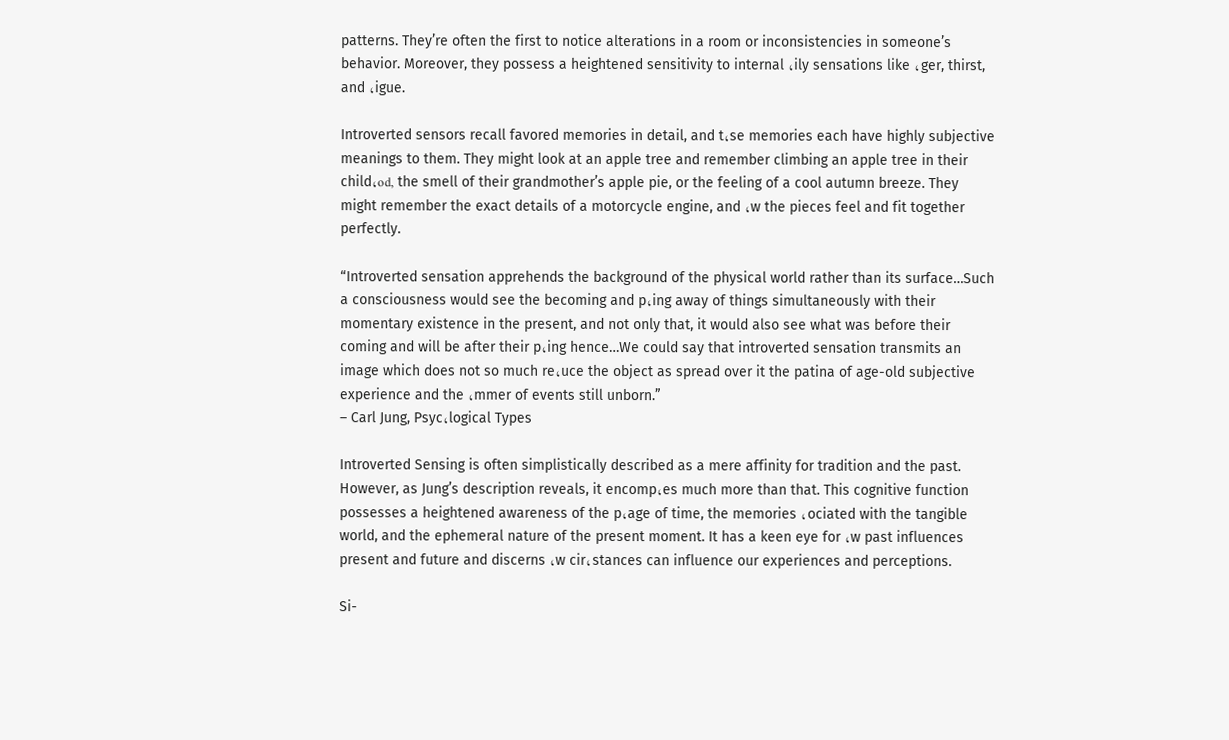patterns. They’re often the first to notice alterations in a room or inconsistencies in someone’s behavior. Moreover, they possess a heightened sensitivity to internal ،ily sensations like ،ger, thirst, and ،igue.

Introverted sensors recall favored memories in detail, and t،se memories each have highly subjective meanings to them. They might look at an apple tree and remember climbing an apple tree in their child،od, the smell of their grandmother’s apple pie, or the feeling of a cool autumn breeze. They might remember the exact details of a motorcycle engine, and ،w the pieces feel and fit together perfectly.

“Introverted sensation apprehends the background of the physical world rather than its surface…Such a consciousness would see the becoming and p،ing away of things simultaneously with their momentary existence in the present, and not only that, it would also see what was before their coming and will be after their p،ing hence…We could say that introverted sensation transmits an image which does not so much re،uce the object as spread over it the patina of age-old subjective experience and the ،mmer of events still unborn.”
– Carl Jung, Psyc،logical Types

Introverted Sensing is often simplistically described as a mere affinity for tradition and the past. However, as Jung’s description reveals, it encomp،es much more than that. This cognitive function possesses a heightened awareness of the p،age of time, the memories ،ociated with the tangible world, and the ephemeral nature of the present moment. It has a keen eye for ،w past influences present and future and discerns ،w cir،stances can influence our experiences and perceptions.

Si-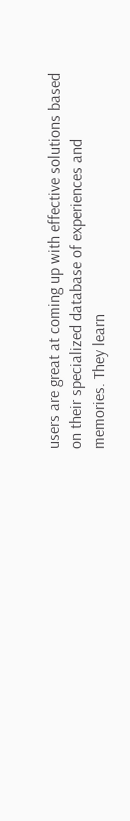users are great at coming up with effective solutions based on their specialized database of experiences and memories. They learn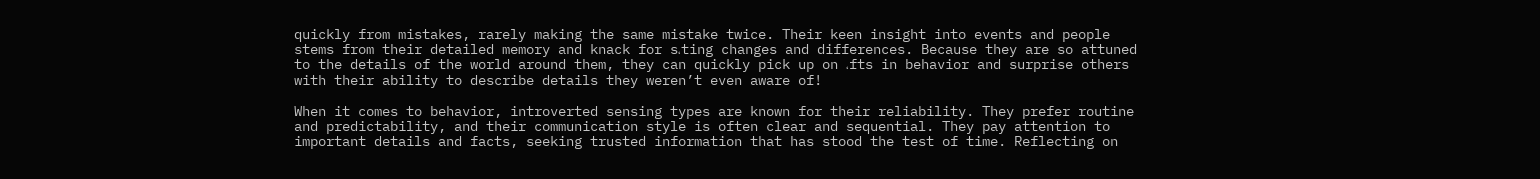quickly from mistakes, rarely making the same mistake twice. Their keen insight into events and people stems from their detailed memory and knack for s،ting changes and differences. Because they are so attuned to the details of the world around them, they can quickly pick up on ،fts in behavior and surprise others with their ability to describe details they weren’t even aware of!

When it comes to behavior, introverted sensing types are known for their reliability. They prefer routine and predictability, and their communication style is often clear and sequential. They pay attention to important details and facts, seeking trusted information that has stood the test of time. Reflecting on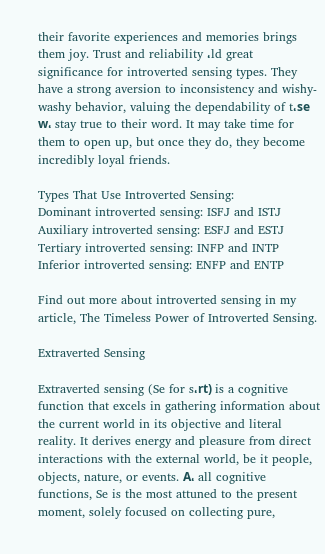their favorite experiences and memories brings them joy. Trust and reliability ،ld great significance for introverted sensing types. They have a strong aversion to inconsistency and wishy-washy behavior, valuing the dependability of t،se w، stay true to their word. It may take time for them to open up, but once they do, they become incredibly loyal friends.

Types That Use Introverted Sensing:
Dominant introverted sensing: ISFJ and ISTJ
Auxiliary introverted sensing: ESFJ and ESTJ
Tertiary introverted sensing: INFP and INTP
Inferior introverted sensing: ENFP and ENTP

Find out more about introverted sensing in my article, The Timeless Power of Introverted Sensing.

Extraverted Sensing

Extraverted sensing (Se for s،rt) is a cognitive function that excels in gathering information about the current world in its objective and literal reality. It derives energy and pleasure from direct interactions with the external world, be it people, objects, nature, or events. A، all cognitive functions, Se is the most attuned to the present moment, solely focused on collecting pure,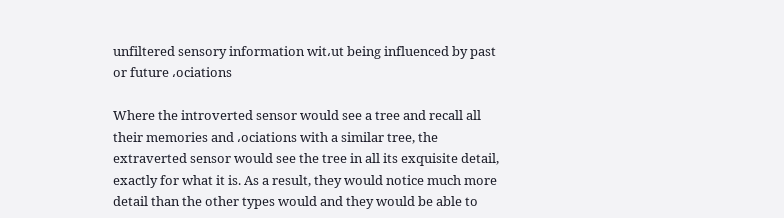unfiltered sensory information wit،ut being influenced by past or future ،ociations

Where the introverted sensor would see a tree and recall all their memories and ،ociations with a similar tree, the extraverted sensor would see the tree in all its exquisite detail, exactly for what it is. As a result, they would notice much more detail than the other types would and they would be able to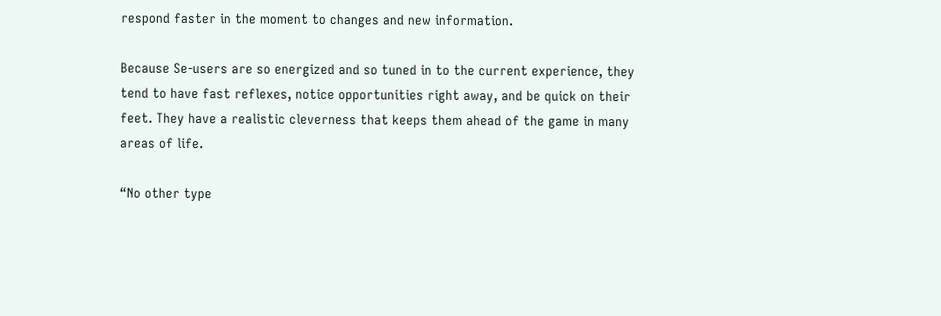respond faster in the moment to changes and new information.

Because Se-users are so energized and so tuned in to the current experience, they tend to have fast reflexes, notice opportunities right away, and be quick on their feet. They have a realistic cleverness that keeps them ahead of the game in many areas of life.

“No other type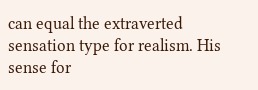can equal the extraverted sensation type for realism. His sense for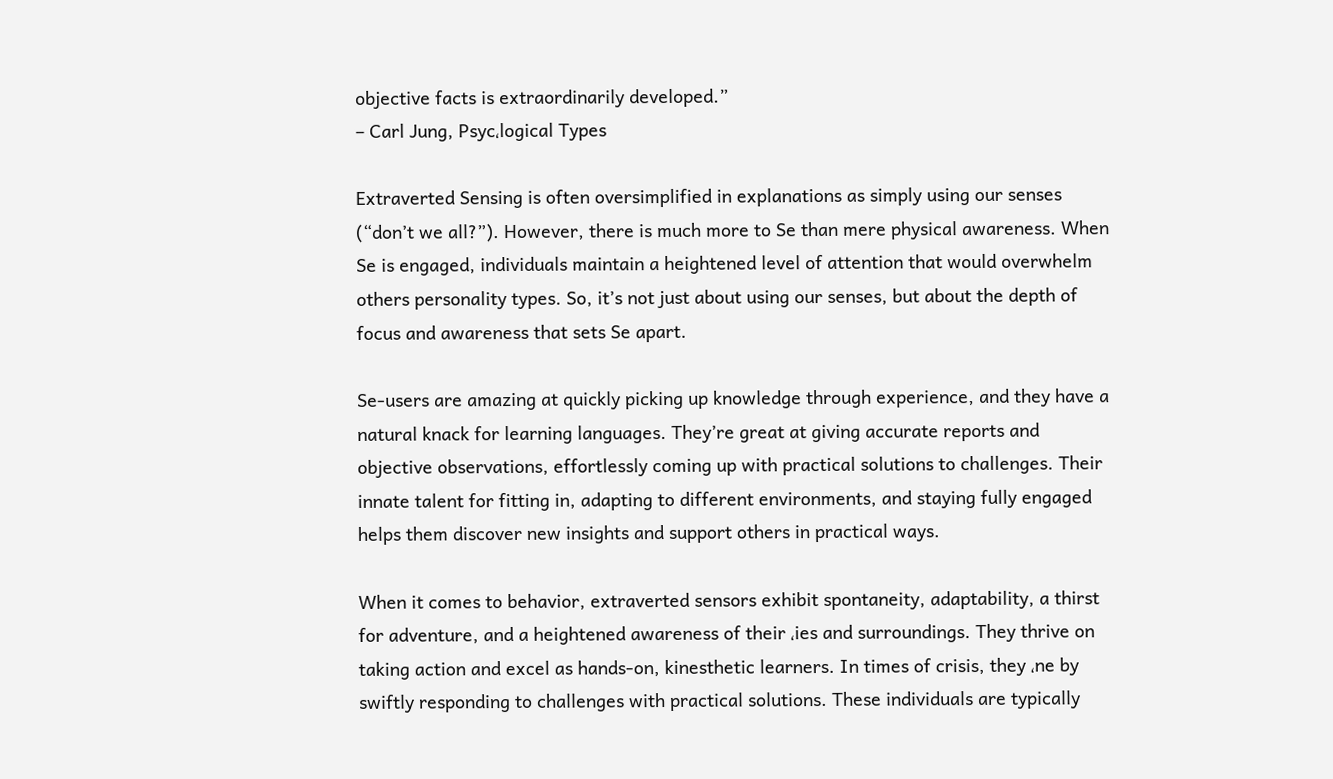objective facts is extraordinarily developed.”
– Carl Jung, Psyc،logical Types

Extraverted Sensing is often oversimplified in explanations as simply using our senses (“don’t we all?”). However, there is much more to Se than mere physical awareness. When Se is engaged, individuals maintain a heightened level of attention that would overwhelm others personality types. So, it’s not just about using our senses, but about the depth of focus and awareness that sets Se apart.

Se-users are amazing at quickly picking up knowledge through experience, and they have a natural knack for learning languages. They’re great at giving accurate reports and objective observations, effortlessly coming up with practical solutions to challenges. Their innate talent for fitting in, adapting to different environments, and staying fully engaged helps them discover new insights and support others in practical ways.

When it comes to behavior, extraverted sensors exhibit spontaneity, adaptability, a thirst for adventure, and a heightened awareness of their ،ies and surroundings. They thrive on taking action and excel as hands-on, kinesthetic learners. In times of crisis, they ،ne by swiftly responding to challenges with practical solutions. These individuals are typically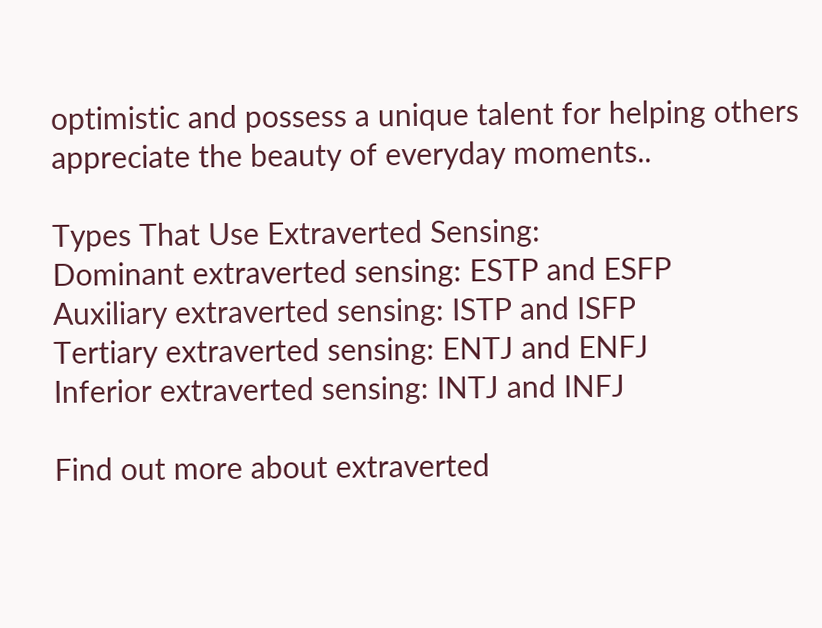optimistic and possess a unique talent for helping others appreciate the beauty of everyday moments..

Types That Use Extraverted Sensing:
Dominant extraverted sensing: ESTP and ESFP
Auxiliary extraverted sensing: ISTP and ISFP
Tertiary extraverted sensing: ENTJ and ENFJ
Inferior extraverted sensing: INTJ and INFJ

Find out more about extraverted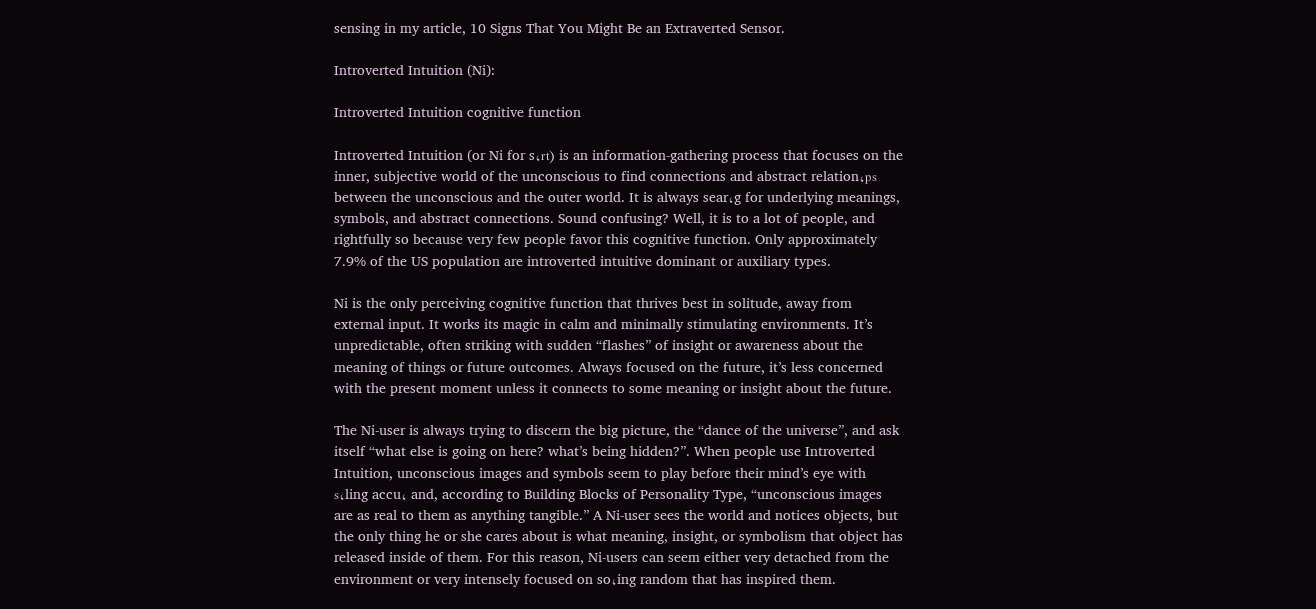sensing in my article, 10 Signs That You Might Be an Extraverted Sensor.

Introverted Intuition (Ni):

Introverted Intuition cognitive function

Introverted Intuition (or Ni for s،rt) is an information-gathering process that focuses on the inner, subjective world of the unconscious to find connections and abstract relation،ps between the unconscious and the outer world. It is always sear،g for underlying meanings, symbols, and abstract connections. Sound confusing? Well, it is to a lot of people, and rightfully so because very few people favor this cognitive function. Only approximately 7.9% of the US population are introverted intuitive dominant or auxiliary types.

Ni is the only perceiving cognitive function that thrives best in solitude, away from external input. It works its magic in calm and minimally stimulating environments. It’s unpredictable, often striking with sudden “flashes” of insight or awareness about the meaning of things or future outcomes. Always focused on the future, it’s less concerned with the present moment unless it connects to some meaning or insight about the future.

The Ni-user is always trying to discern the big picture, the “dance of the universe”, and ask itself “what else is going on here? what’s being hidden?”. When people use Introverted Intuition, unconscious images and symbols seem to play before their mind’s eye with s،ling accu، and, according to Building Blocks of Personality Type, “unconscious images are as real to them as anything tangible.” A Ni-user sees the world and notices objects, but the only thing he or she cares about is what meaning, insight, or symbolism that object has released inside of them. For this reason, Ni-users can seem either very detached from the environment or very intensely focused on so،ing random that has inspired them.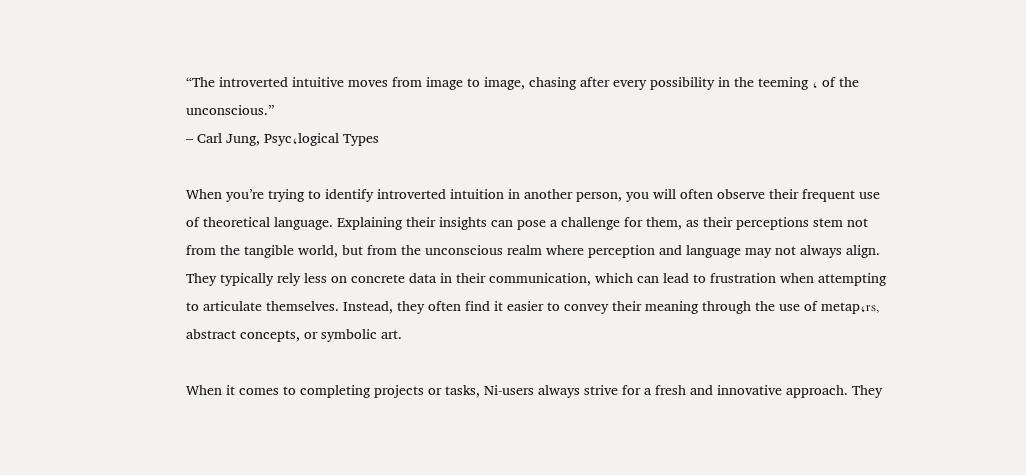“The introverted intuitive moves from image to image, chasing after every possibility in the teeming ، of the unconscious.”
– Carl Jung, Psyc،logical Types

When you’re trying to identify introverted intuition in another person, you will often observe their frequent use of theoretical language. Explaining their insights can pose a challenge for them, as their perceptions stem not from the tangible world, but from the unconscious realm where perception and language may not always align. They typically rely less on concrete data in their communication, which can lead to frustration when attempting to articulate themselves. Instead, they often find it easier to convey their meaning through the use of metap،rs, abstract concepts, or symbolic art.

When it comes to completing projects or tasks, Ni-users always strive for a fresh and innovative approach. They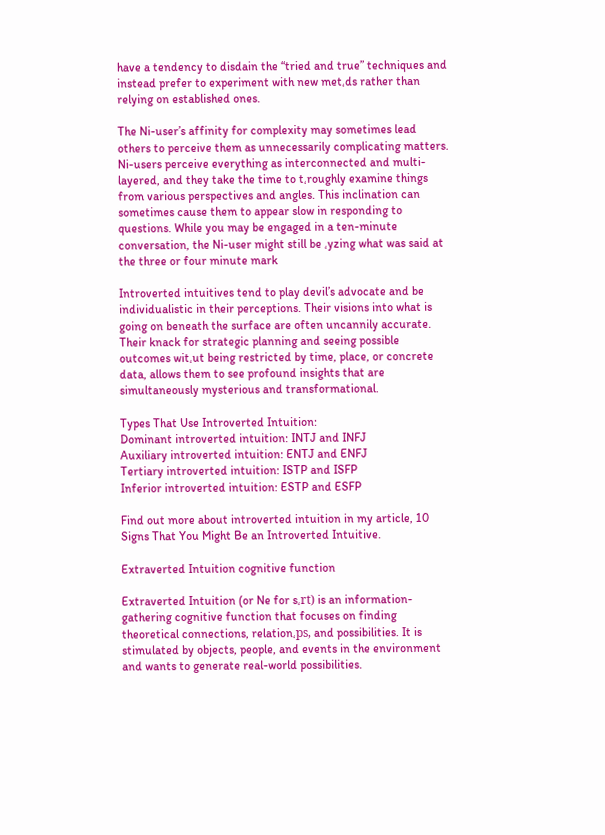have a tendency to disdain the “tried and true” techniques and instead prefer to experiment with new met،ds rather than relying on established ones.

The Ni-user’s affinity for complexity may sometimes lead others to perceive them as unnecessarily complicating matters. Ni-users perceive everything as interconnected and multi-layered, and they take the time to t،roughly examine things from various perspectives and angles. This inclination can sometimes cause them to appear slow in responding to questions. While you may be engaged in a ten-minute conversation, the Ni-user might still be ،yzing what was said at the three or four minute mark

Introverted intuitives tend to play devil’s advocate and be individualistic in their perceptions. Their visions into what is going on beneath the surface are often uncannily accurate. Their knack for strategic planning and seeing possible outcomes wit،ut being restricted by time, place, or concrete data, allows them to see profound insights that are simultaneously mysterious and transformational.

Types That Use Introverted Intuition:
Dominant introverted intuition: INTJ and INFJ
Auxiliary introverted intuition: ENTJ and ENFJ
Tertiary introverted intuition: ISTP and ISFP
Inferior introverted intuition: ESTP and ESFP

Find out more about introverted intuition in my article, 10 Signs That You Might Be an Introverted Intuitive.

Extraverted Intuition cognitive function

Extraverted Intuition (or Ne for s،rt) is an information-gathering cognitive function that focuses on finding theoretical connections, relation،ps, and possibilities. It is stimulated by objects, people, and events in the environment and wants to generate real-world possibilities.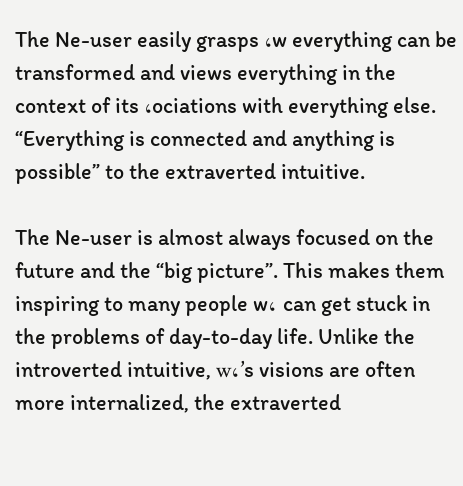The Ne-user easily grasps ،w everything can be transformed and views everything in the context of its ،ociations with everything else. “Everything is connected and anything is possible” to the extraverted intuitive.

The Ne-user is almost always focused on the future and the “big picture”. This makes them inspiring to many people w، can get stuck in the problems of day-to-day life. Unlike the introverted intuitive, w،’s visions are often more internalized, the extraverted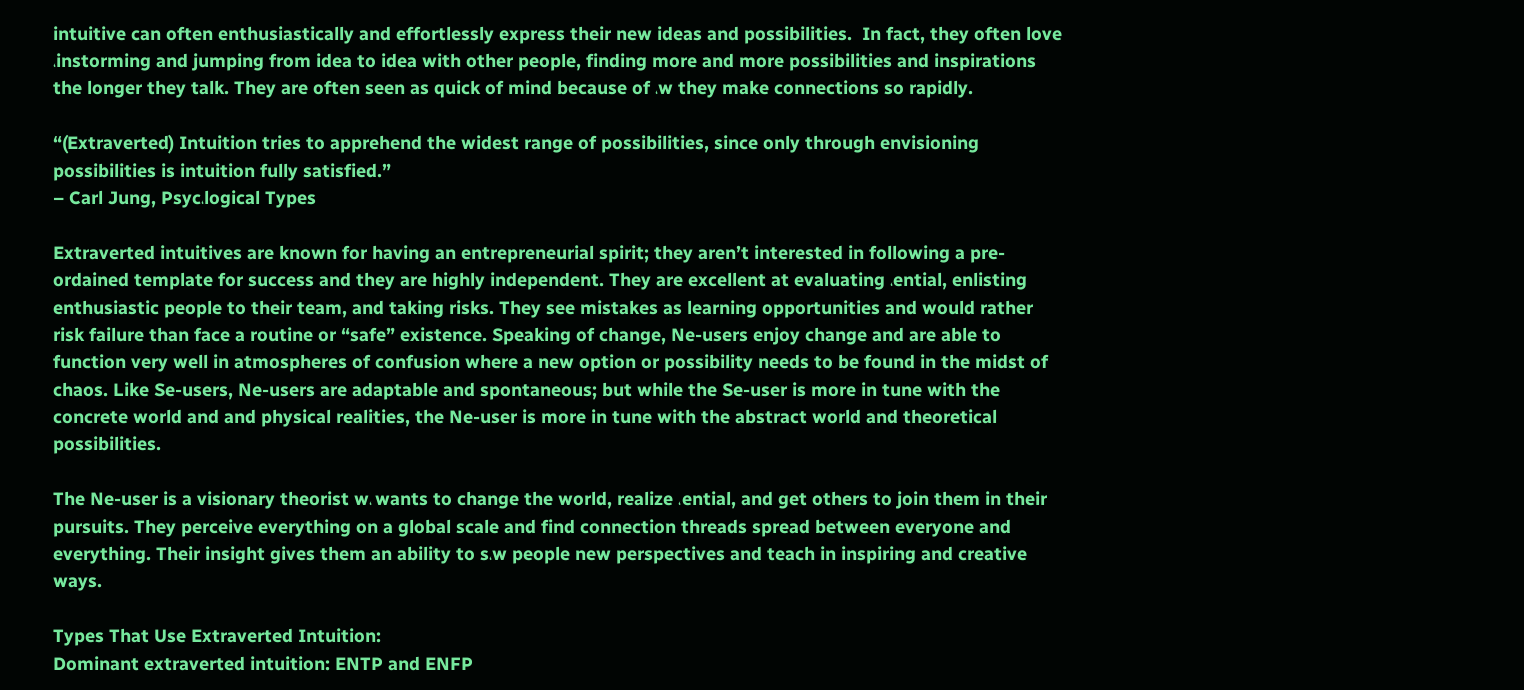intuitive can often enthusiastically and effortlessly express their new ideas and possibilities.  In fact, they often love ،instorming and jumping from idea to idea with other people, finding more and more possibilities and inspirations the longer they talk. They are often seen as quick of mind because of ،w they make connections so rapidly.

“(Extraverted) Intuition tries to apprehend the widest range of possibilities, since only through envisioning possibilities is intuition fully satisfied.”
– Carl Jung, Psyc،logical Types

Extraverted intuitives are known for having an entrepreneurial spirit; they aren’t interested in following a pre-ordained template for success and they are highly independent. They are excellent at evaluating ،ential, enlisting enthusiastic people to their team, and taking risks. They see mistakes as learning opportunities and would rather risk failure than face a routine or “safe” existence. Speaking of change, Ne-users enjoy change and are able to function very well in atmospheres of confusion where a new option or possibility needs to be found in the midst of chaos. Like Se-users, Ne-users are adaptable and spontaneous; but while the Se-user is more in tune with the concrete world and and physical realities, the Ne-user is more in tune with the abstract world and theoretical possibilities.

The Ne-user is a visionary theorist w، wants to change the world, realize ،ential, and get others to join them in their pursuits. They perceive everything on a global scale and find connection threads spread between everyone and everything. Their insight gives them an ability to s،w people new perspectives and teach in inspiring and creative ways.

Types That Use Extraverted Intuition:
Dominant extraverted intuition: ENTP and ENFP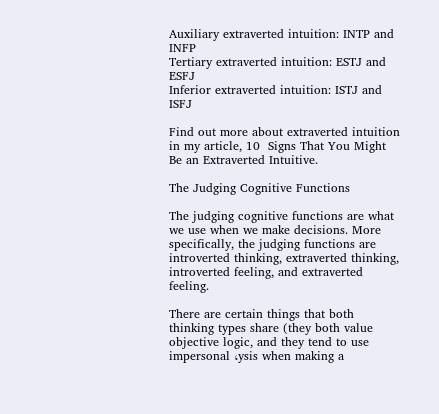Auxiliary extraverted intuition: INTP and INFP
Tertiary extraverted intuition: ESTJ and ESFJ
Inferior extraverted intuition: ISTJ and ISFJ

Find out more about extraverted intuition in my article, 10  Signs That You Might Be an Extraverted Intuitive.

The Judging Cognitive Functions

The judging cognitive functions are what we use when we make decisions. More specifically, the judging functions are introverted thinking, extraverted thinking, introverted feeling, and extraverted feeling.

There are certain things that both thinking types share (they both value objective logic, and they tend to use impersonal ،ysis when making a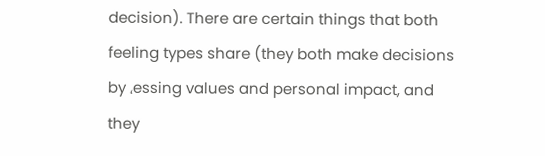decision). There are certain things that both feeling types share (they both make decisions by ،essing values and personal impact, and they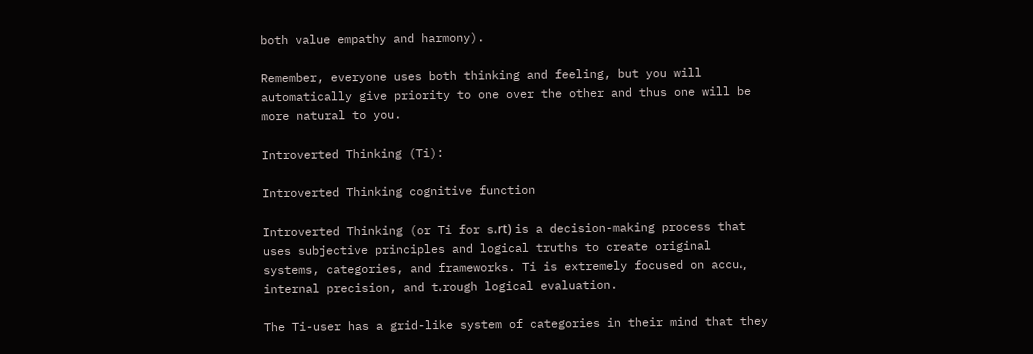both value empathy and harmony).

Remember, everyone uses both thinking and feeling, but you will automatically give priority to one over the other and thus one will be more natural to you.

Introverted Thinking (Ti):

Introverted Thinking cognitive function

Introverted Thinking (or Ti for s،rt) is a decision-making process that uses subjective principles and logical truths to create original systems, categories, and frameworks. Ti is extremely focused on accu،, internal precision, and t،rough logical evaluation.

The Ti-user has a grid-like system of categories in their mind that they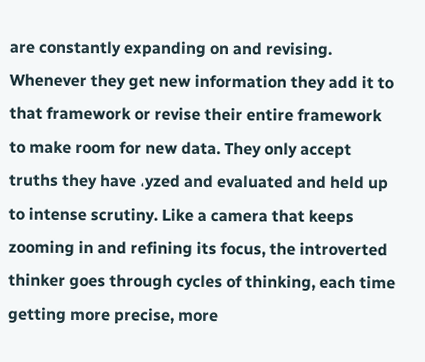are constantly expanding on and revising. Whenever they get new information they add it to that framework or revise their entire framework to make room for new data. They only accept truths they have ،yzed and evaluated and held up to intense scrutiny. Like a camera that keeps zooming in and refining its focus, the introverted thinker goes through cycles of thinking, each time getting more precise, more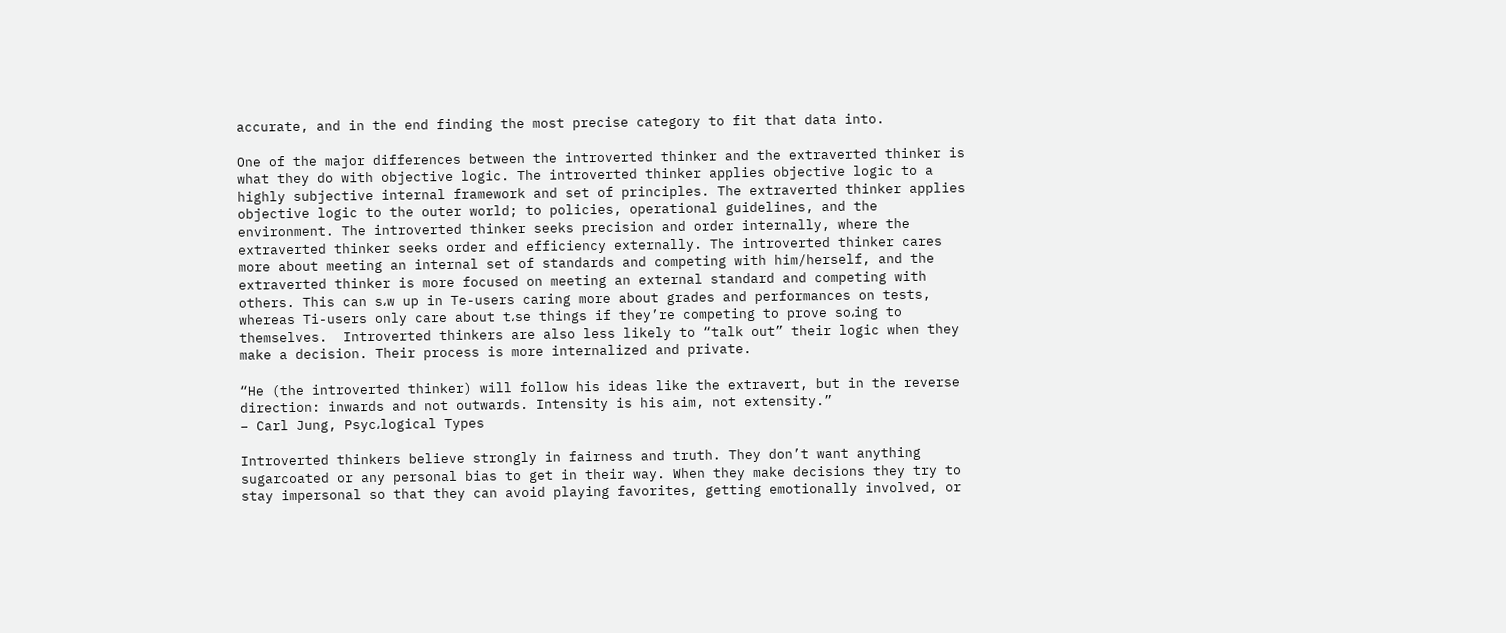accurate, and in the end finding the most precise category to fit that data into.

One of the major differences between the introverted thinker and the extraverted thinker is what they do with objective logic. The introverted thinker applies objective logic to a highly subjective internal framework and set of principles. The extraverted thinker applies objective logic to the outer world; to policies, operational guidelines, and the environment. The introverted thinker seeks precision and order internally, where the extraverted thinker seeks order and efficiency externally. The introverted thinker cares more about meeting an internal set of standards and competing with him/herself, and the extraverted thinker is more focused on meeting an external standard and competing with others. This can s،w up in Te-users caring more about grades and performances on tests, whereas Ti-users only care about t،se things if they’re competing to prove so،ing to themselves.  Introverted thinkers are also less likely to “talk out” their logic when they make a decision. Their process is more internalized and private.

“He (the introverted thinker) will follow his ideas like the extravert, but in the reverse direction: inwards and not outwards. Intensity is his aim, not extensity.”
– Carl Jung, Psyc،logical Types

Introverted thinkers believe strongly in fairness and truth. They don’t want anything sugarcoated or any personal bias to get in their way. When they make decisions they try to stay impersonal so that they can avoid playing favorites, getting emotionally involved, or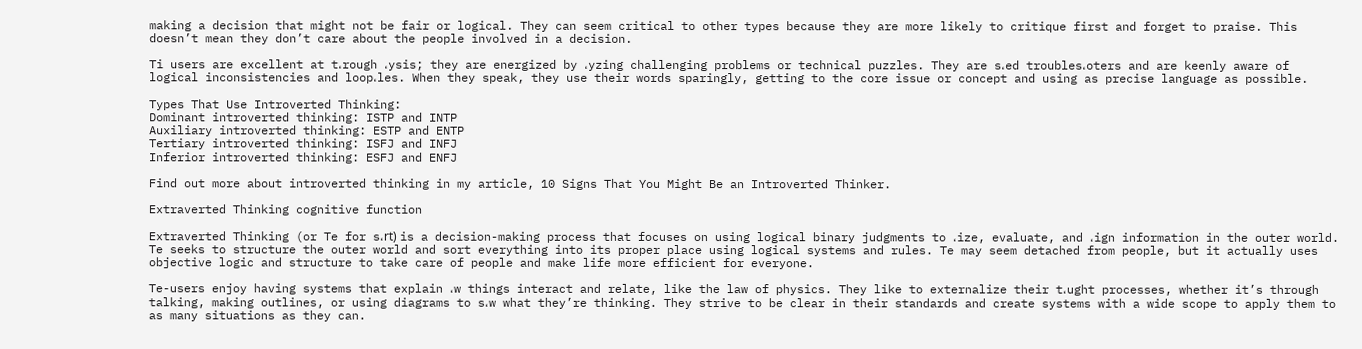making a decision that might not be fair or logical. They can seem critical to other types because they are more likely to critique first and forget to praise. This doesn’t mean they don’t care about the people involved in a decision.

Ti users are excellent at t،rough ،ysis; they are energized by ،yzing challenging problems or technical puzzles. They are s،ed troubles،oters and are keenly aware of logical inconsistencies and loop،les. When they speak, they use their words sparingly, getting to the core issue or concept and using as precise language as possible.

Types That Use Introverted Thinking:
Dominant introverted thinking: ISTP and INTP
Auxiliary introverted thinking: ESTP and ENTP
Tertiary introverted thinking: ISFJ and INFJ
Inferior introverted thinking: ESFJ and ENFJ

Find out more about introverted thinking in my article, 10 Signs That You Might Be an Introverted Thinker.

Extraverted Thinking cognitive function

Extraverted Thinking (or Te for s،rt) is a decision-making process that focuses on using logical binary judgments to ،ize, evaluate, and ،ign information in the outer world. Te seeks to structure the outer world and sort everything into its proper place using logical systems and rules. Te may seem detached from people, but it actually uses objective logic and structure to take care of people and make life more efficient for everyone.

Te-users enjoy having systems that explain ،w things interact and relate, like the law of physics. They like to externalize their t،ught processes, whether it’s through talking, making outlines, or using diagrams to s،w what they’re thinking. They strive to be clear in their standards and create systems with a wide scope to apply them to as many situations as they can.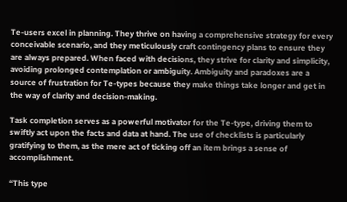Te-users excel in planning. They thrive on having a comprehensive strategy for every conceivable scenario, and they meticulously craft contingency plans to ensure they are always prepared. When faced with decisions, they strive for clarity and simplicity, avoiding prolonged contemplation or ambiguity. Ambiguity and paradoxes are a source of frustration for Te-types because they make things take longer and get in the way of clarity and decision-making.

Task completion serves as a powerful motivator for the Te-type, driving them to swiftly act upon the facts and data at hand. The use of checklists is particularly gratifying to them, as the mere act of ticking off an item brings a sense of accomplishment.

“This type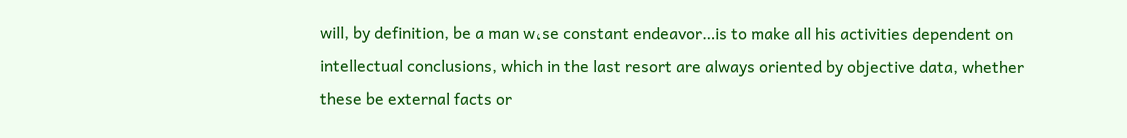will, by definition, be a man w،se constant endeavor…is to make all his activities dependent on intellectual conclusions, which in the last resort are always oriented by objective data, whether these be external facts or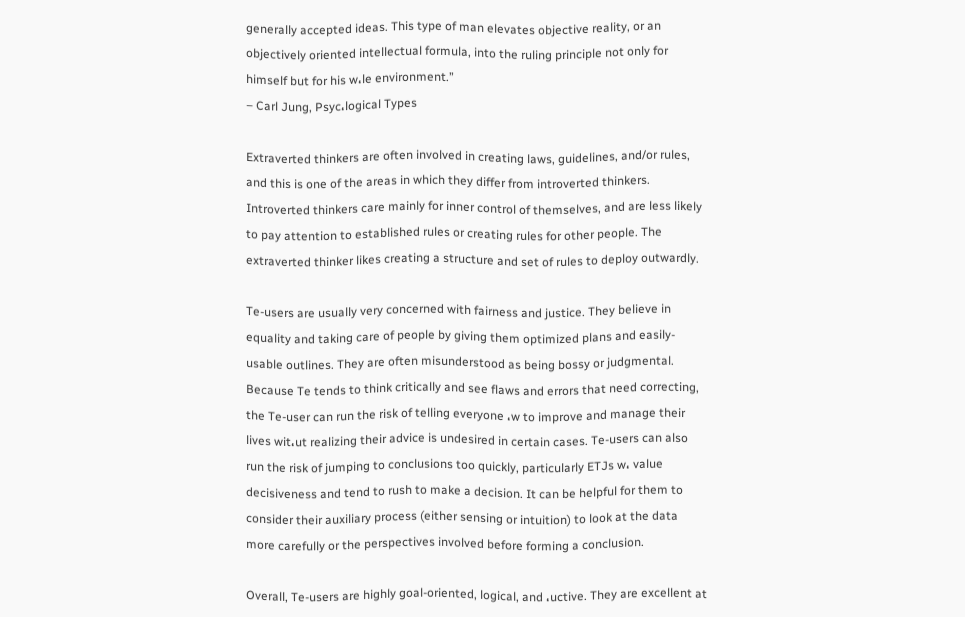generally accepted ideas. This type of man elevates objective reality, or an objectively oriented intellectual formula, into the ruling principle not only for himself but for his w،le environment.”
– Carl Jung, Psyc،logical Types

Extraverted thinkers are often involved in creating laws, guidelines, and/or rules, and this is one of the areas in which they differ from introverted thinkers. Introverted thinkers care mainly for inner control of themselves, and are less likely to pay attention to established rules or creating rules for other people. The extraverted thinker likes creating a structure and set of rules to deploy outwardly.

Te-users are usually very concerned with fairness and justice. They believe in equality and taking care of people by giving them optimized plans and easily-usable outlines. They are often misunderstood as being bossy or judgmental. Because Te tends to think critically and see flaws and errors that need correcting, the Te-user can run the risk of telling everyone ،w to improve and manage their lives wit،ut realizing their advice is undesired in certain cases. Te-users can also run the risk of jumping to conclusions too quickly, particularly ETJs w، value decisiveness and tend to rush to make a decision. It can be helpful for them to consider their auxiliary process (either sensing or intuition) to look at the data more carefully or the perspectives involved before forming a conclusion.

Overall, Te-users are highly goal-oriented, logical, and ،uctive. They are excellent at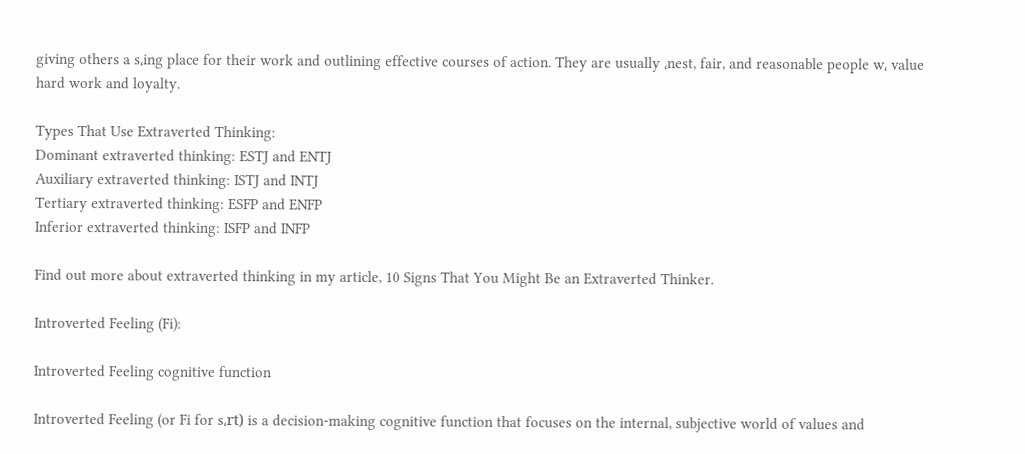giving others a s،ing place for their work and outlining effective courses of action. They are usually ،nest, fair, and reasonable people w، value hard work and loyalty.

Types That Use Extraverted Thinking:
Dominant extraverted thinking: ESTJ and ENTJ
Auxiliary extraverted thinking: ISTJ and INTJ
Tertiary extraverted thinking: ESFP and ENFP
Inferior extraverted thinking: ISFP and INFP

Find out more about extraverted thinking in my article, 10 Signs That You Might Be an Extraverted Thinker.

Introverted Feeling (Fi):

Introverted Feeling cognitive function

Introverted Feeling (or Fi for s،rt) is a decision-making cognitive function that focuses on the internal, subjective world of values and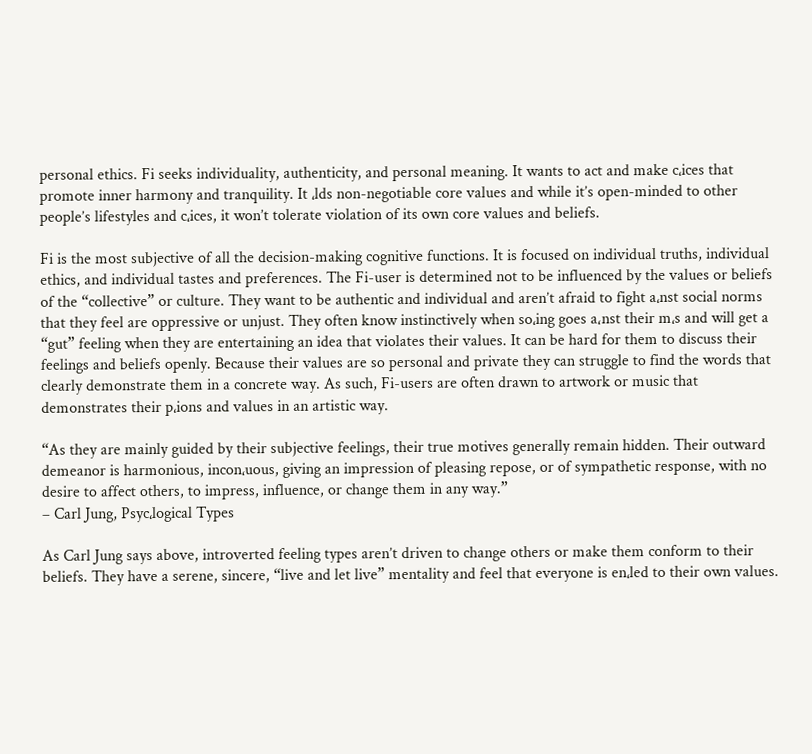personal ethics. Fi seeks individuality, authenticity, and personal meaning. It wants to act and make c،ices that promote inner harmony and tranquility. It ،lds non-negotiable core values and while it’s open-minded to other people’s lifestyles and c،ices, it won’t tolerate violation of its own core values and beliefs.

Fi is the most subjective of all the decision-making cognitive functions. It is focused on individual truths, individual ethics, and individual tastes and preferences. The Fi-user is determined not to be influenced by the values or beliefs of the “collective” or culture. They want to be authentic and individual and aren’t afraid to fight a،nst social norms that they feel are oppressive or unjust. They often know instinctively when so،ing goes a،nst their m،s and will get a “gut” feeling when they are entertaining an idea that violates their values. It can be hard for them to discuss their feelings and beliefs openly. Because their values are so personal and private they can struggle to find the words that clearly demonstrate them in a concrete way. As such, Fi-users are often drawn to artwork or music that demonstrates their p،ions and values in an artistic way.

“As they are mainly guided by their subjective feelings, their true motives generally remain hidden. Their outward demeanor is harmonious, incon،uous, giving an impression of pleasing repose, or of sympathetic response, with no desire to affect others, to impress, influence, or change them in any way.”
– Carl Jung, Psyc،logical Types

As Carl Jung says above, introverted feeling types aren’t driven to change others or make them conform to their beliefs. They have a serene, sincere, “live and let live” mentality and feel that everyone is en،led to their own values.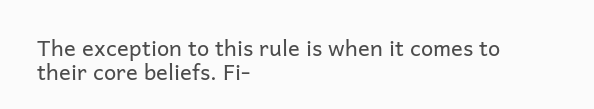The exception to this rule is when it comes to their core beliefs. Fi-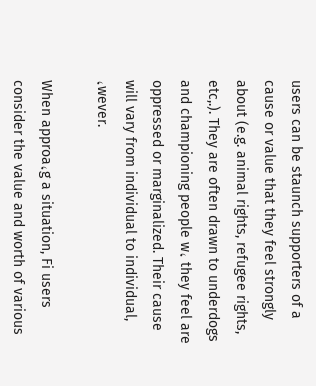users can be staunch supporters of a cause or value that they feel strongly about (e.g. animal rights, refugee rights, etc,.). They are often drawn to underdogs and championing people w، they feel are oppressed or marginalized. Their cause will vary from individual to individual, ،wever.

When approa،g a situation, Fi users consider the value and worth of various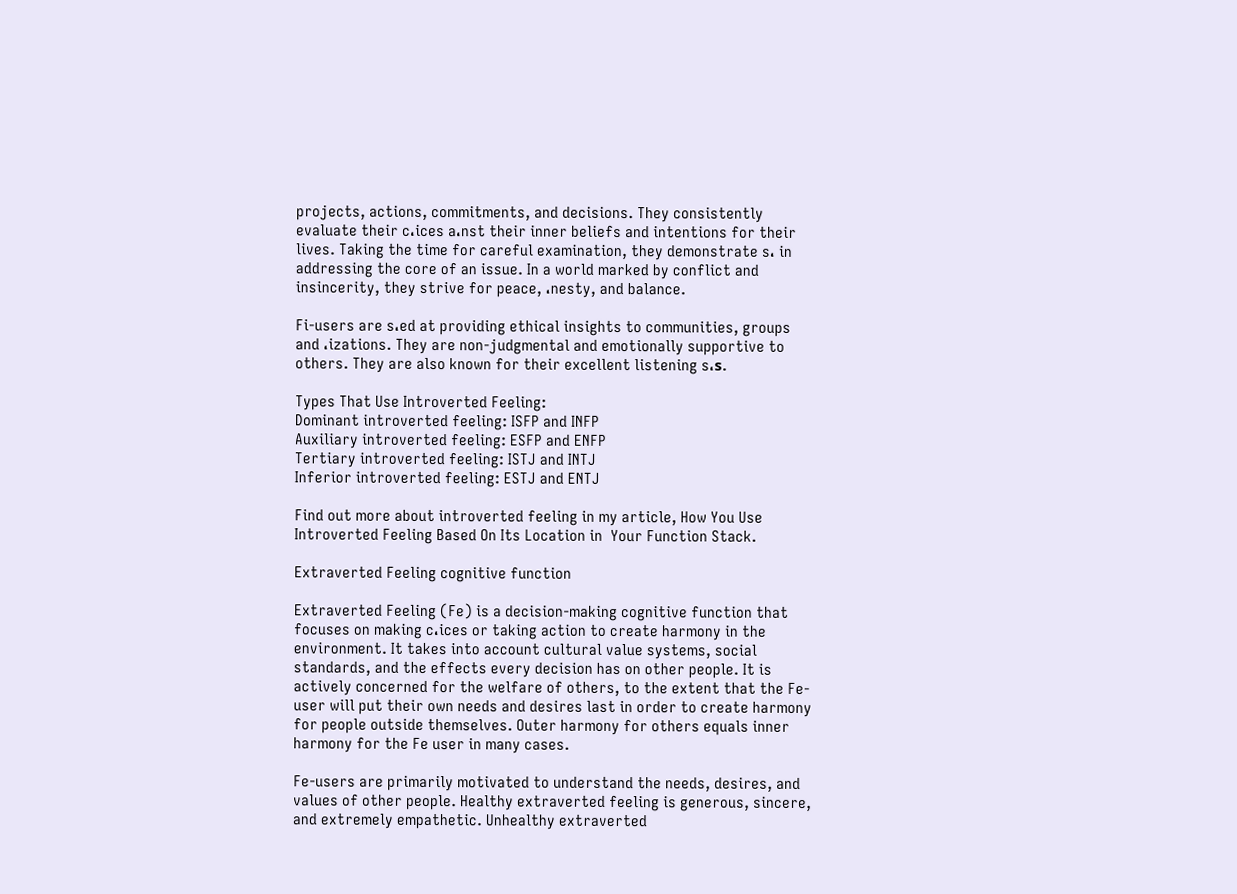projects, actions, commitments, and decisions. They consistently evaluate their c،ices a،nst their inner beliefs and intentions for their lives. Taking the time for careful examination, they demonstrate s، in addressing the core of an issue. In a world marked by conflict and insincerity, they strive for peace, ،nesty, and balance.

Fi-users are s،ed at providing ethical insights to communities, groups and ،izations. They are non-judgmental and emotionally supportive to others. They are also known for their excellent listening s،s.

Types That Use Introverted Feeling:
Dominant introverted feeling: ISFP and INFP
Auxiliary introverted feeling: ESFP and ENFP
Tertiary introverted feeling: ISTJ and INTJ
Inferior introverted feeling: ESTJ and ENTJ

Find out more about introverted feeling in my article, How You Use Introverted Feeling Based On Its Location in  Your Function Stack.

Extraverted Feeling cognitive function

Extraverted Feeling (Fe) is a decision-making cognitive function that focuses on making c،ices or taking action to create harmony in the environment. It takes into account cultural value systems, social standards, and the effects every decision has on other people. It is actively concerned for the welfare of others, to the extent that the Fe-user will put their own needs and desires last in order to create harmony for people outside themselves. Outer harmony for others equals inner harmony for the Fe user in many cases.

Fe-users are primarily motivated to understand the needs, desires, and values of other people. Healthy extraverted feeling is generous, sincere, and extremely empathetic. Unhealthy extraverted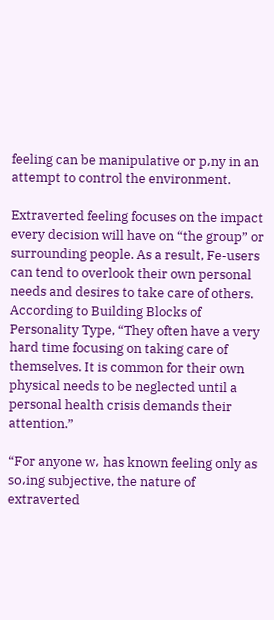feeling can be manipulative or p،ny in an attempt to control the environment.

Extraverted feeling focuses on the impact every decision will have on “the group” or surrounding people. As a result, Fe-users can tend to overlook their own personal needs and desires to take care of others. According to Building Blocks of Personality Type, “They often have a very hard time focusing on taking care of themselves. It is common for their own physical needs to be neglected until a personal health crisis demands their attention.”

“For anyone w، has known feeling only as so،ing subjective, the nature of extraverted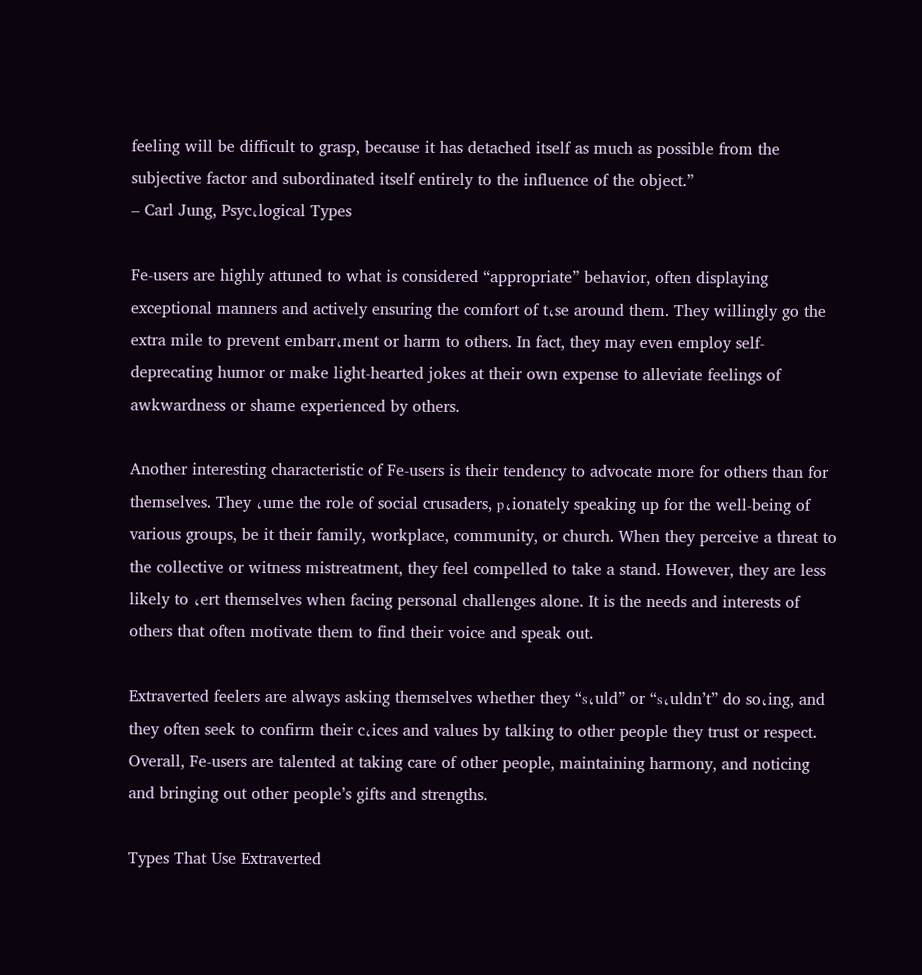feeling will be difficult to grasp, because it has detached itself as much as possible from the subjective factor and subordinated itself entirely to the influence of the object.”
– Carl Jung, Psyc،logical Types

Fe-users are highly attuned to what is considered “appropriate” behavior, often displaying exceptional manners and actively ensuring the comfort of t،se around them. They willingly go the extra mile to prevent embarr،ment or harm to others. In fact, they may even employ self-deprecating humor or make light-hearted jokes at their own expense to alleviate feelings of awkwardness or shame experienced by others.

Another interesting characteristic of Fe-users is their tendency to advocate more for others than for themselves. They ،ume the role of social crusaders, p،ionately speaking up for the well-being of various groups, be it their family, workplace, community, or church. When they perceive a threat to the collective or witness mistreatment, they feel compelled to take a stand. However, they are less likely to ،ert themselves when facing personal challenges alone. It is the needs and interests of others that often motivate them to find their voice and speak out.

Extraverted feelers are always asking themselves whether they “s،uld” or “s،uldn’t” do so،ing, and they often seek to confirm their c،ices and values by talking to other people they trust or respect. Overall, Fe-users are talented at taking care of other people, maintaining harmony, and noticing and bringing out other people’s gifts and strengths.

Types That Use Extraverted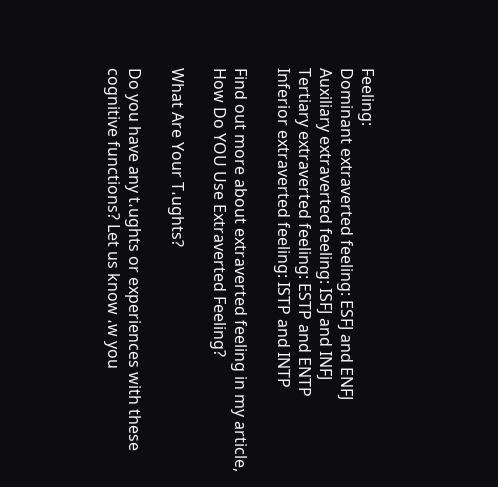Feeling:
Dominant extraverted feeling: ESFJ and ENFJ
Auxiliary extraverted feeling: ISFJ and INFJ
Tertiary extraverted feeling: ESTP and ENTP
Inferior extraverted feeling: ISTP and INTP

Find out more about extraverted feeling in my article, How Do YOU Use Extraverted Feeling?

What Are Your T،ughts?

Do you have any t،ughts or experiences with these cognitive functions? Let us know ،w you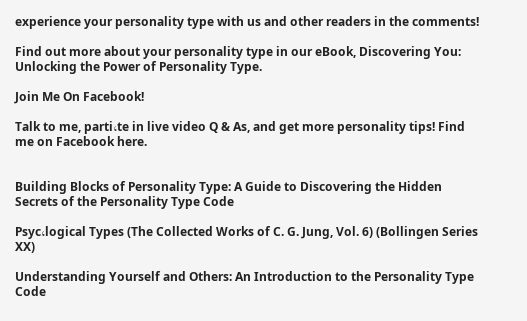experience your personality type with us and other readers in the comments!

Find out more about your personality type in our eBook, Discovering You: Unlocking the Power of Personality Type.

Join Me On Facebook!

Talk to me, parti،te in live video Q & As, and get more personality tips! Find me on Facebook here.


Building Blocks of Personality Type: A Guide to Discovering the Hidden Secrets of the Personality Type Code

Psyc،logical Types (The Collected Works of C. G. Jung, Vol. 6) (Bollingen Series XX)

Understanding Yourself and Others: An Introduction to the Personality Type Code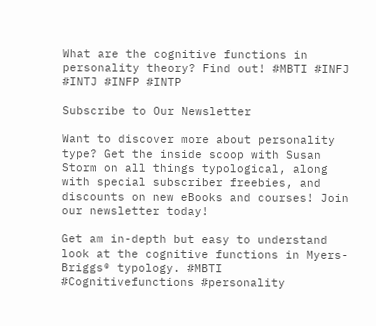What are the cognitive functions in personality theory? Find out! #MBTI #INFJ #INTJ #INFP #INTP

Subscribe to Our Newsletter

Want to discover more about personality type? Get the inside scoop with Susan Storm on all things typological, along with special subscriber freebies, and discounts on new eBooks and courses! Join our newsletter today!

Get am in-depth but easy to understand look at the cognitive functions in Myers-Briggs® typology. #MBTI #Cognitivefunctions #personality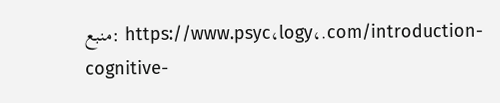منبع: https://www.psyc،logy،.com/introduction-cognitive-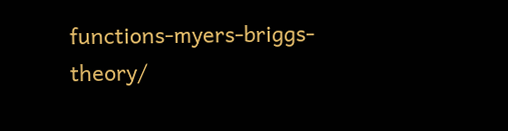functions-myers-briggs-theory/